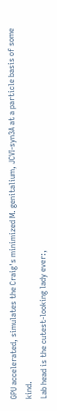GPU accelerated, simulates the Craig's minimized M. genitalium, JCVI-syn3A at a particle basis of some kind.
Lab head is the cutest-looking lady ever:,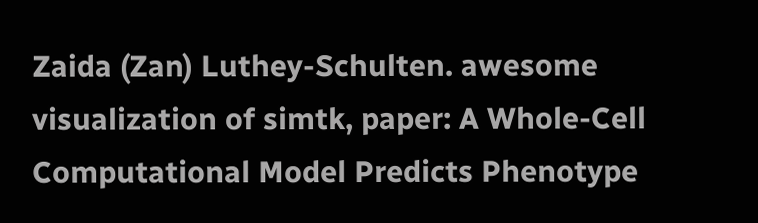Zaida (Zan) Luthey-Schulten. awesome visualization of simtk, paper: A Whole-Cell Computational Model Predicts Phenotype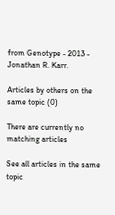from Genotype - 2013 - Jonathan R. Karr.

Articles by others on the same topic (0)

There are currently no matching articles

See all articles in the same topic